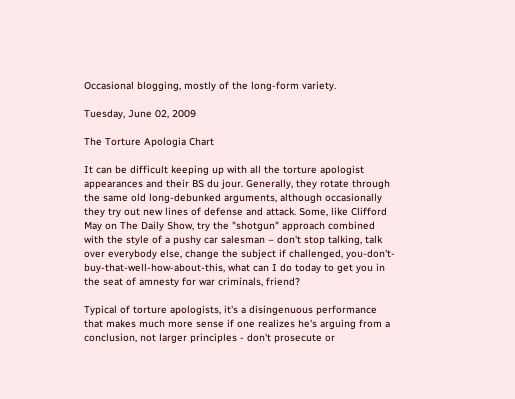Occasional blogging, mostly of the long-form variety.

Tuesday, June 02, 2009

The Torture Apologia Chart

It can be difficult keeping up with all the torture apologist appearances and their BS du jour. Generally, they rotate through the same old long-debunked arguments, although occasionally they try out new lines of defense and attack. Some, like Clifford May on The Daily Show, try the "shotgun" approach combined with the style of a pushy car salesman – don't stop talking, talk over everybody else, change the subject if challenged, you-don't-buy-that-well-how-about-this, what can I do today to get you in the seat of amnesty for war criminals, friend?

Typical of torture apologists, it's a disingenuous performance that makes much more sense if one realizes he's arguing from a conclusion, not larger principles - don't prosecute or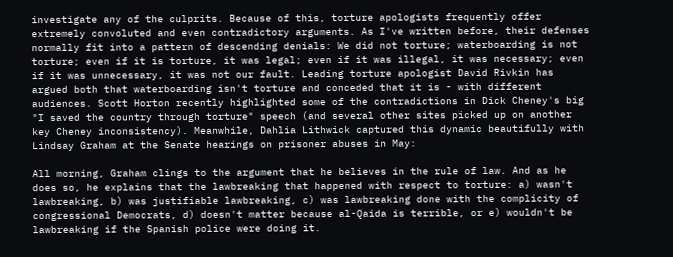investigate any of the culprits. Because of this, torture apologists frequently offer extremely convoluted and even contradictory arguments. As I've written before, their defenses normally fit into a pattern of descending denials: We did not torture; waterboarding is not torture; even if it is torture, it was legal; even if it was illegal, it was necessary; even if it was unnecessary, it was not our fault. Leading torture apologist David Rivkin has argued both that waterboarding isn't torture and conceded that it is - with different audiences. Scott Horton recently highlighted some of the contradictions in Dick Cheney's big "I saved the country through torture" speech (and several other sites picked up on another key Cheney inconsistency). Meanwhile, Dahlia Lithwick captured this dynamic beautifully with Lindsay Graham at the Senate hearings on prisoner abuses in May:

All morning, Graham clings to the argument that he believes in the rule of law. And as he does so, he explains that the lawbreaking that happened with respect to torture: a) wasn't lawbreaking, b) was justifiable lawbreaking, c) was lawbreaking done with the complicity of congressional Democrats, d) doesn't matter because al-Qaida is terrible, or e) wouldn't be lawbreaking if the Spanish police were doing it.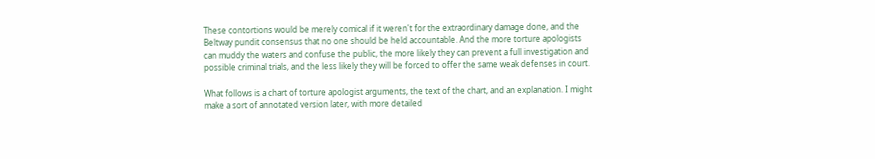These contortions would be merely comical if it weren't for the extraordinary damage done, and the Beltway pundit consensus that no one should be held accountable. And the more torture apologists can muddy the waters and confuse the public, the more likely they can prevent a full investigation and possible criminal trials, and the less likely they will be forced to offer the same weak defenses in court.

What follows is a chart of torture apologist arguments, the text of the chart, and an explanation. I might make a sort of annotated version later, with more detailed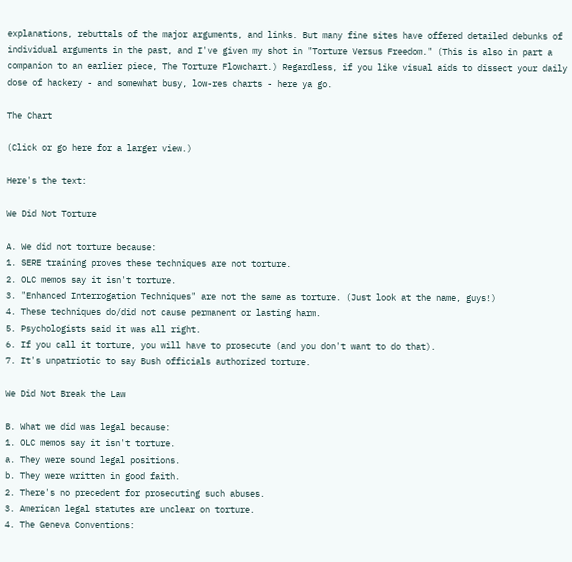explanations, rebuttals of the major arguments, and links. But many fine sites have offered detailed debunks of individual arguments in the past, and I've given my shot in "Torture Versus Freedom." (This is also in part a companion to an earlier piece, The Torture Flowchart.) Regardless, if you like visual aids to dissect your daily dose of hackery - and somewhat busy, low-res charts - here ya go.

The Chart

(Click or go here for a larger view.)

Here's the text:

We Did Not Torture

A. We did not torture because:
1. SERE training proves these techniques are not torture.
2. OLC memos say it isn't torture.
3. "Enhanced Interrogation Techniques" are not the same as torture. (Just look at the name, guys!)
4. These techniques do/did not cause permanent or lasting harm.
5. Psychologists said it was all right.
6. If you call it torture, you will have to prosecute (and you don't want to do that).
7. It's unpatriotic to say Bush officials authorized torture.

We Did Not Break the Law

B. What we did was legal because:
1. OLC memos say it isn't torture.
a. They were sound legal positions.
b. They were written in good faith.
2. There's no precedent for prosecuting such abuses.
3. American legal statutes are unclear on torture.
4. The Geneva Conventions: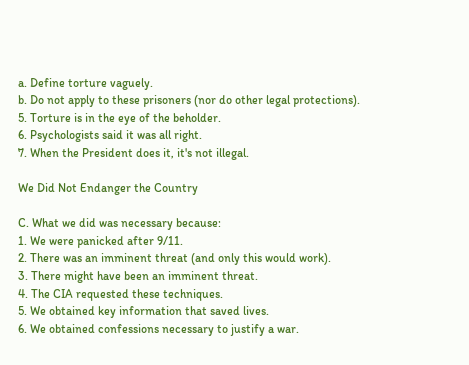a. Define torture vaguely.
b. Do not apply to these prisoners (nor do other legal protections).
5. Torture is in the eye of the beholder.
6. Psychologists said it was all right.
7. When the President does it, it's not illegal.

We Did Not Endanger the Country

C. What we did was necessary because:
1. We were panicked after 9/11.
2. There was an imminent threat (and only this would work).
3. There might have been an imminent threat.
4. The CIA requested these techniques.
5. We obtained key information that saved lives.
6. We obtained confessions necessary to justify a war.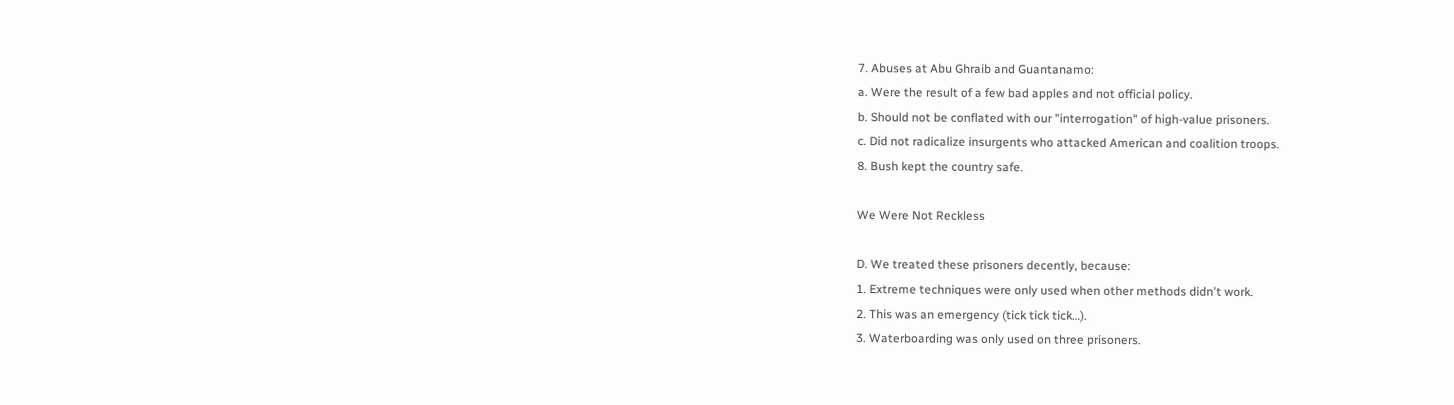7. Abuses at Abu Ghraib and Guantanamo:
a. Were the result of a few bad apples and not official policy.
b. Should not be conflated with our "interrogation" of high-value prisoners.
c. Did not radicalize insurgents who attacked American and coalition troops.
8. Bush kept the country safe.

We Were Not Reckless

D. We treated these prisoners decently, because:
1. Extreme techniques were only used when other methods didn't work.
2. This was an emergency (tick tick tick…).
3. Waterboarding was only used on three prisoners.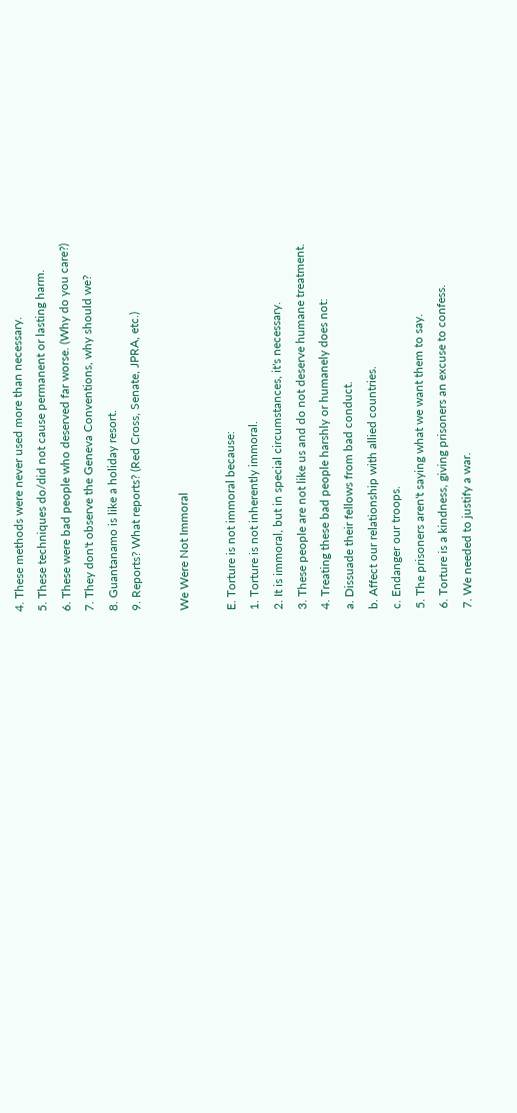4. These methods were never used more than necessary.
5. These techniques do/did not cause permanent or lasting harm.
6. These were bad people who deserved far worse. (Why do you care?)
7. They don't observe the Geneva Conventions, why should we?
8. Guantanamo is like a holiday resort.
9. Reports? What reports? (Red Cross, Senate, JPRA, etc.)

We Were Not Immoral

E. Torture is not immoral because:
1. Torture is not inherently immoral.
2. It is immoral, but in special circumstances, it's necessary.
3. These people are not like us and do not deserve humane treatment.
4. Treating these bad people harshly or humanely does not:
a. Dissuade their fellows from bad conduct.
b. Affect our relationship with allied countries.
c. Endanger our troops.
5. The prisoners aren't saying what we want them to say.
6. Torture is a kindness, giving prisoners an excuse to confess.
7. We needed to justify a war.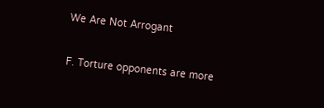We Are Not Arrogant

F. Torture opponents are more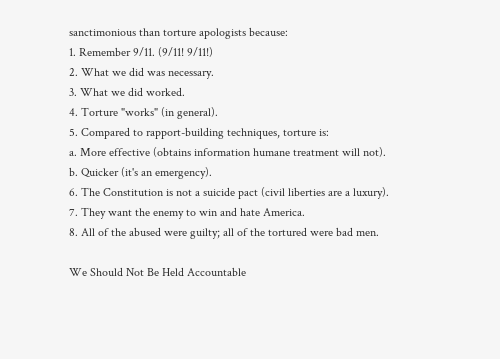sanctimonious than torture apologists because:
1. Remember 9/11. (9/11! 9/11!)
2. What we did was necessary.
3. What we did worked.
4. Torture "works" (in general).
5. Compared to rapport-building techniques, torture is:
a. More effective (obtains information humane treatment will not).
b. Quicker (it's an emergency).
6. The Constitution is not a suicide pact (civil liberties are a luxury).
7. They want the enemy to win and hate America.
8. All of the abused were guilty; all of the tortured were bad men.

We Should Not Be Held Accountable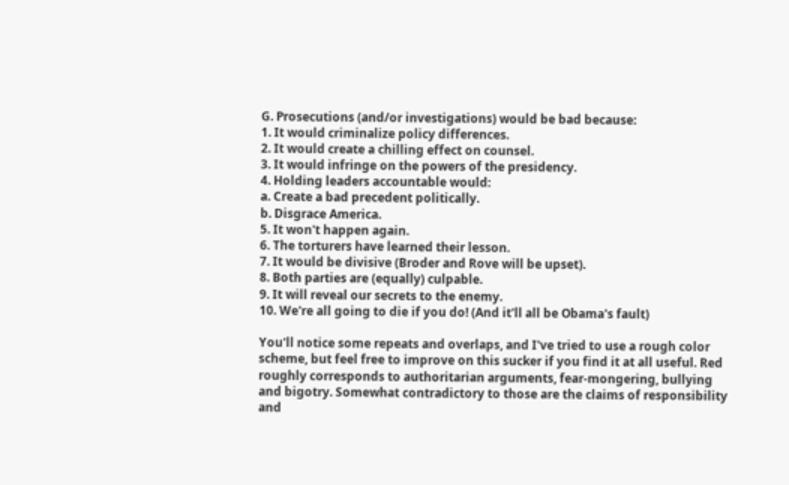G. Prosecutions (and/or investigations) would be bad because:
1. It would criminalize policy differences.
2. It would create a chilling effect on counsel.
3. It would infringe on the powers of the presidency.
4. Holding leaders accountable would:
a. Create a bad precedent politically.
b. Disgrace America.
5. It won't happen again.
6. The torturers have learned their lesson.
7. It would be divisive (Broder and Rove will be upset).
8. Both parties are (equally) culpable.
9. It will reveal our secrets to the enemy.
10. We're all going to die if you do! (And it'll all be Obama's fault)

You'll notice some repeats and overlaps, and I've tried to use a rough color scheme, but feel free to improve on this sucker if you find it at all useful. Red roughly corresponds to authoritarian arguments, fear-mongering, bullying and bigotry. Somewhat contradictory to those are the claims of responsibility and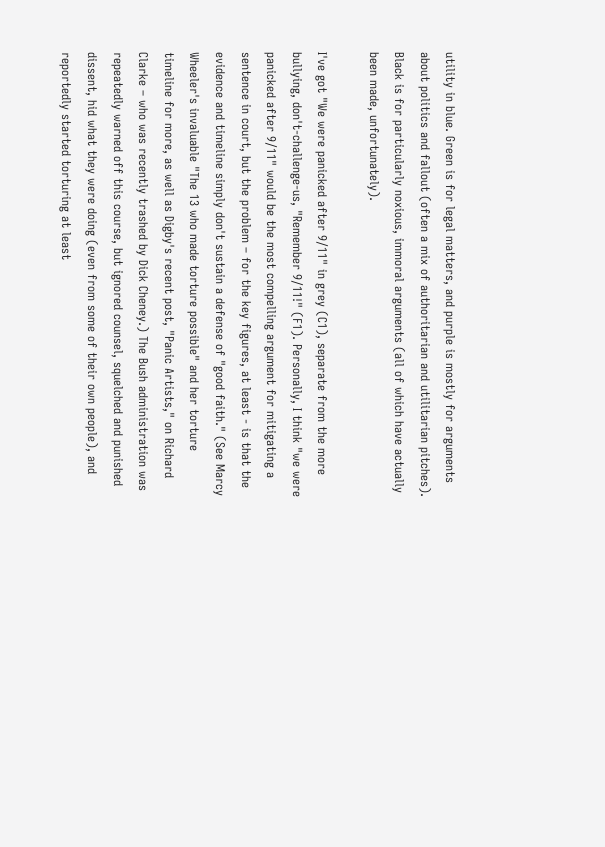utility in blue. Green is for legal matters, and purple is mostly for arguments about politics and fallout (often a mix of authoritarian and utilitarian pitches). Black is for particularly noxious, immoral arguments (all of which have actually been made, unfortunately).

I've got "We were panicked after 9/11" in grey (C1), separate from the more bullying, don't-challenge-us, "Remember 9/11!" (F1). Personally, I think "we were panicked after 9/11" would be the most compelling argument for mitigating a sentence in court, but the problem – for the key figures, at least - is that the evidence and timeline simply don't sustain a defense of "good faith." (See Marcy Wheeler's invaluable "The 13 who made torture possible" and her torture timeline for more, as well as Digby's recent post, "Panic Artists," on Richard Clarke – who was recently trashed by Dick Cheney.) The Bush administration was repeatedly warned off this course, but ignored counsel, squelched and punished dissent, hid what they were doing (even from some of their own people), and reportedly started torturing at least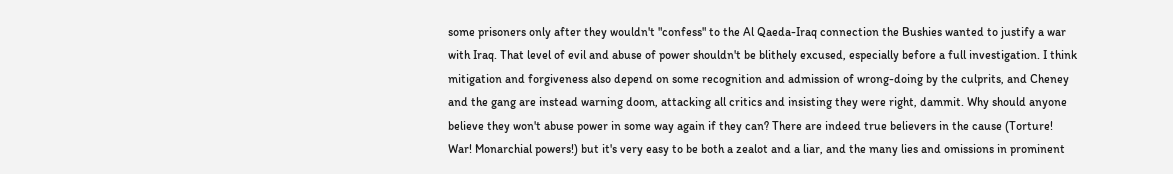some prisoners only after they wouldn't "confess" to the Al Qaeda-Iraq connection the Bushies wanted to justify a war with Iraq. That level of evil and abuse of power shouldn't be blithely excused, especially before a full investigation. I think mitigation and forgiveness also depend on some recognition and admission of wrong-doing by the culprits, and Cheney and the gang are instead warning doom, attacking all critics and insisting they were right, dammit. Why should anyone believe they won't abuse power in some way again if they can? There are indeed true believers in the cause (Torture! War! Monarchial powers!) but it's very easy to be both a zealot and a liar, and the many lies and omissions in prominent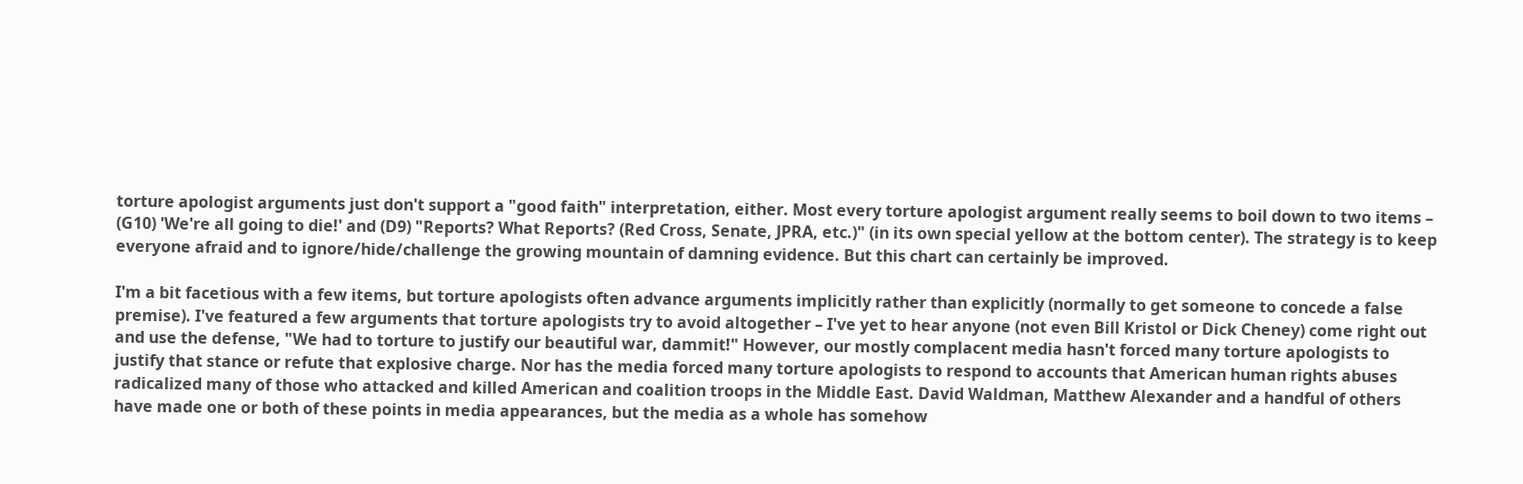torture apologist arguments just don't support a "good faith" interpretation, either. Most every torture apologist argument really seems to boil down to two items – (G10) 'We're all going to die!' and (D9) "Reports? What Reports? (Red Cross, Senate, JPRA, etc.)" (in its own special yellow at the bottom center). The strategy is to keep everyone afraid and to ignore/hide/challenge the growing mountain of damning evidence. But this chart can certainly be improved.

I'm a bit facetious with a few items, but torture apologists often advance arguments implicitly rather than explicitly (normally to get someone to concede a false premise). I've featured a few arguments that torture apologists try to avoid altogether – I've yet to hear anyone (not even Bill Kristol or Dick Cheney) come right out and use the defense, "We had to torture to justify our beautiful war, dammit!" However, our mostly complacent media hasn't forced many torture apologists to justify that stance or refute that explosive charge. Nor has the media forced many torture apologists to respond to accounts that American human rights abuses radicalized many of those who attacked and killed American and coalition troops in the Middle East. David Waldman, Matthew Alexander and a handful of others have made one or both of these points in media appearances, but the media as a whole has somehow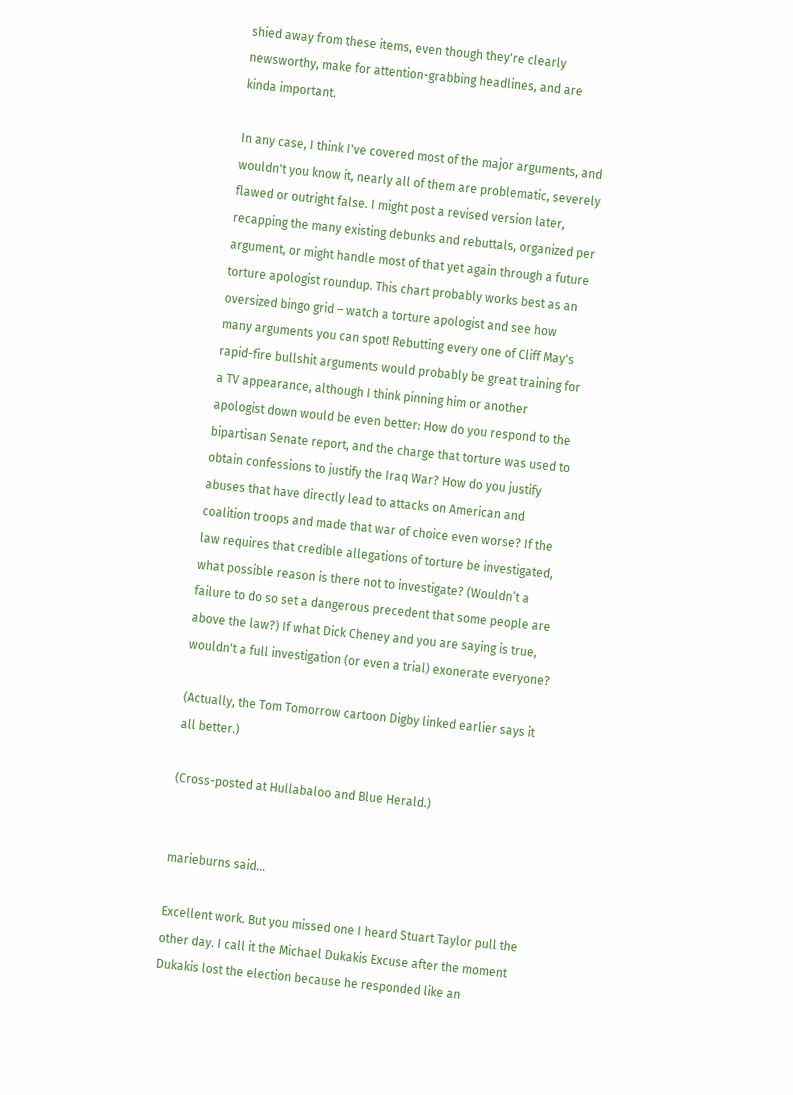shied away from these items, even though they're clearly newsworthy, make for attention-grabbing headlines, and are kinda important.

In any case, I think I've covered most of the major arguments, and wouldn't you know it, nearly all of them are problematic, severely flawed or outright false. I might post a revised version later, recapping the many existing debunks and rebuttals, organized per argument, or might handle most of that yet again through a future torture apologist roundup. This chart probably works best as an oversized bingo grid – watch a torture apologist and see how many arguments you can spot! Rebutting every one of Cliff May's rapid-fire bullshit arguments would probably be great training for a TV appearance, although I think pinning him or another apologist down would be even better: How do you respond to the bipartisan Senate report, and the charge that torture was used to obtain confessions to justify the Iraq War? How do you justify abuses that have directly lead to attacks on American and coalition troops and made that war of choice even worse? If the law requires that credible allegations of torture be investigated, what possible reason is there not to investigate? (Wouldn’t a failure to do so set a dangerous precedent that some people are above the law?) If what Dick Cheney and you are saying is true, wouldn't a full investigation (or even a trial) exonerate everyone?

(Actually, the Tom Tomorrow cartoon Digby linked earlier says it all better.)

(Cross-posted at Hullabaloo and Blue Herald.)


marieburns said...

Excellent work. But you missed one I heard Stuart Taylor pull the other day. I call it the Michael Dukakis Excuse after the moment Dukakis lost the election because he responded like an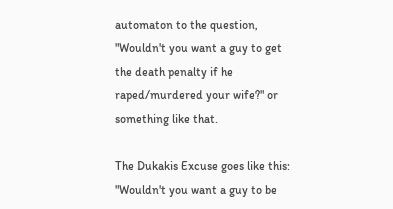automaton to the question, "Wouldn't you want a guy to get the death penalty if he raped/murdered your wife?" or something like that.

The Dukakis Excuse goes like this: "Wouldn't you want a guy to be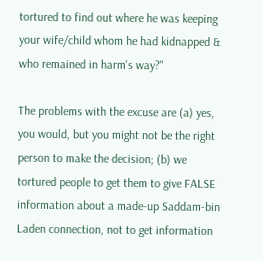tortured to find out where he was keeping your wife/child whom he had kidnapped & who remained in harm's way?"

The problems with the excuse are (a) yes, you would, but you might not be the right person to make the decision; (b) we tortured people to get them to give FALSE information about a made-up Saddam-bin Laden connection, not to get information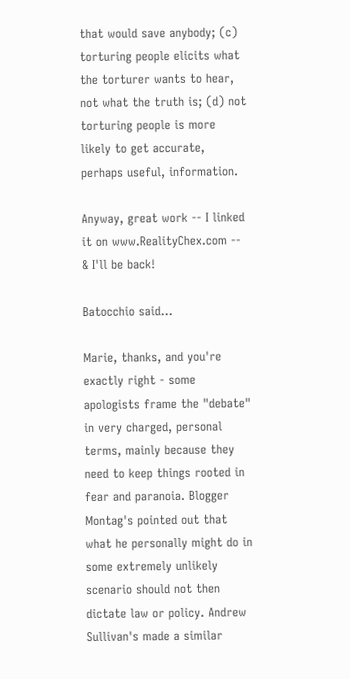that would save anybody; (c) torturing people elicits what the torturer wants to hear, not what the truth is; (d) not torturing people is more likely to get accurate, perhaps useful, information.

Anyway, great work -- I linked it on www.RealityChex.com -- & I'll be back!

Batocchio said...

Marie, thanks, and you're exactly right - some apologists frame the "debate" in very charged, personal terms, mainly because they need to keep things rooted in fear and paranoia. Blogger Montag's pointed out that what he personally might do in some extremely unlikely scenario should not then dictate law or policy. Andrew Sullivan's made a similar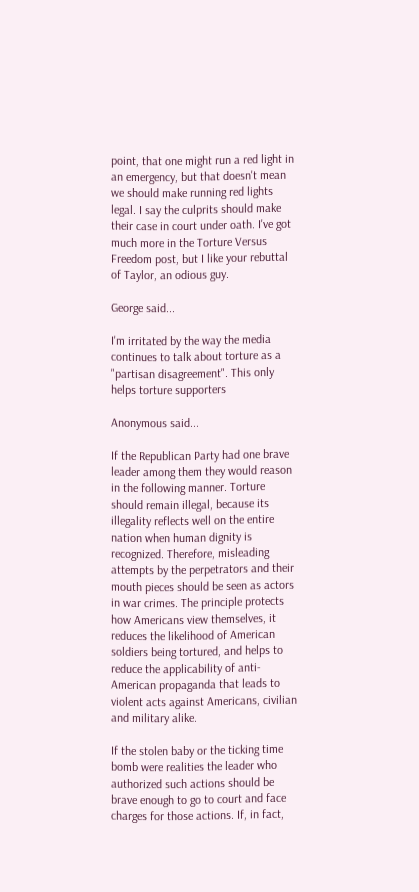point, that one might run a red light in an emergency, but that doesn't mean we should make running red lights legal. I say the culprits should make their case in court under oath. I've got much more in the Torture Versus Freedom post, but I like your rebuttal of Taylor, an odious guy.

George said...

I'm irritated by the way the media continues to talk about torture as a "partisan disagreement". This only helps torture supporters

Anonymous said...

If the Republican Party had one brave leader among them they would reason in the following manner. Torture should remain illegal, because its illegality reflects well on the entire nation when human dignity is recognized. Therefore, misleading attempts by the perpetrators and their mouth pieces should be seen as actors in war crimes. The principle protects how Americans view themselves, it reduces the likelihood of American soldiers being tortured, and helps to reduce the applicability of anti-American propaganda that leads to violent acts against Americans, civilian and military alike.

If the stolen baby or the ticking time bomb were realities the leader who authorized such actions should be brave enough to go to court and face charges for those actions. If, in fact,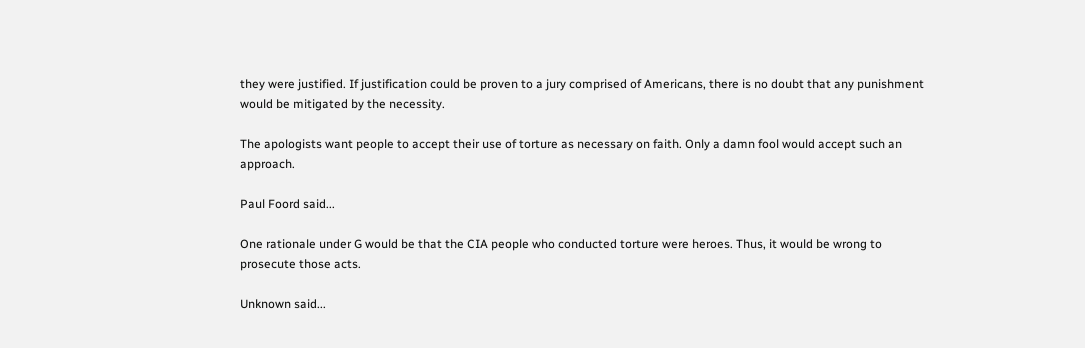they were justified. If justification could be proven to a jury comprised of Americans, there is no doubt that any punishment would be mitigated by the necessity.

The apologists want people to accept their use of torture as necessary on faith. Only a damn fool would accept such an approach.

Paul Foord said...

One rationale under G would be that the CIA people who conducted torture were heroes. Thus, it would be wrong to prosecute those acts.

Unknown said...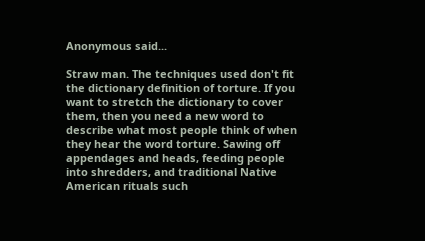Anonymous said...

Straw man. The techniques used don't fit the dictionary definition of torture. If you want to stretch the dictionary to cover them, then you need a new word to describe what most people think of when they hear the word torture. Sawing off appendages and heads, feeding people into shredders, and traditional Native American rituals such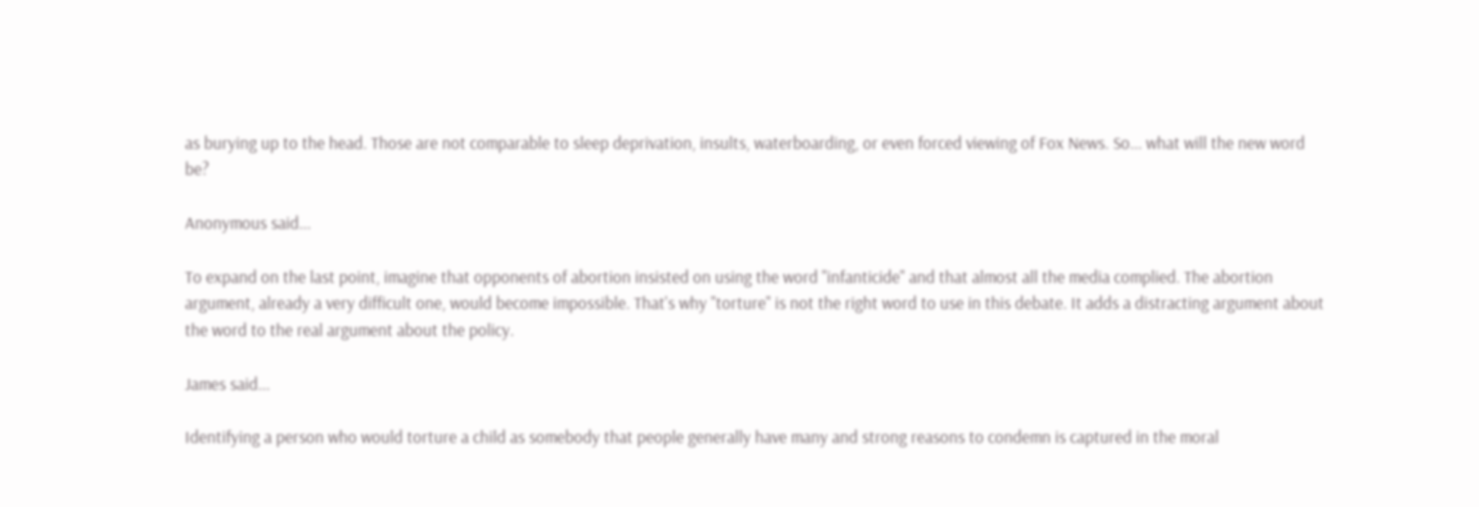as burying up to the head. Those are not comparable to sleep deprivation, insults, waterboarding, or even forced viewing of Fox News. So... what will the new word be?

Anonymous said...

To expand on the last point, imagine that opponents of abortion insisted on using the word "infanticide" and that almost all the media complied. The abortion argument, already a very difficult one, would become impossible. That's why "torture" is not the right word to use in this debate. It adds a distracting argument about the word to the real argument about the policy.

James said...

Identifying a person who would torture a child as somebody that people generally have many and strong reasons to condemn is captured in the moral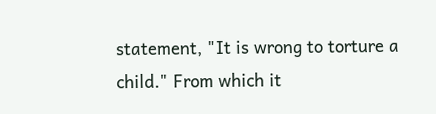statement, "It is wrong to torture a child." From which it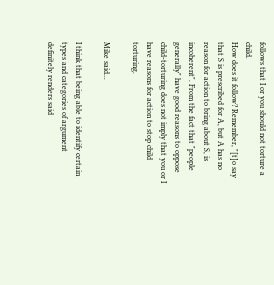follows that I or you should not torture a child.
How does it follow? Remember, "[t]o say that S is prescribed for A, but A has no reason for action to bring about S, is incoherent". From the fact that "people generally" have good reasons to oppose child-torturing does not imply that you or I have reasons for action to stop child torturing.

Mike said...

I think that being able to identify certain types and categories of argument definitely renders said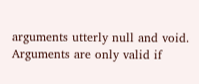arguments utterly null and void. Arguments are only valid if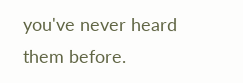you've never heard them before.